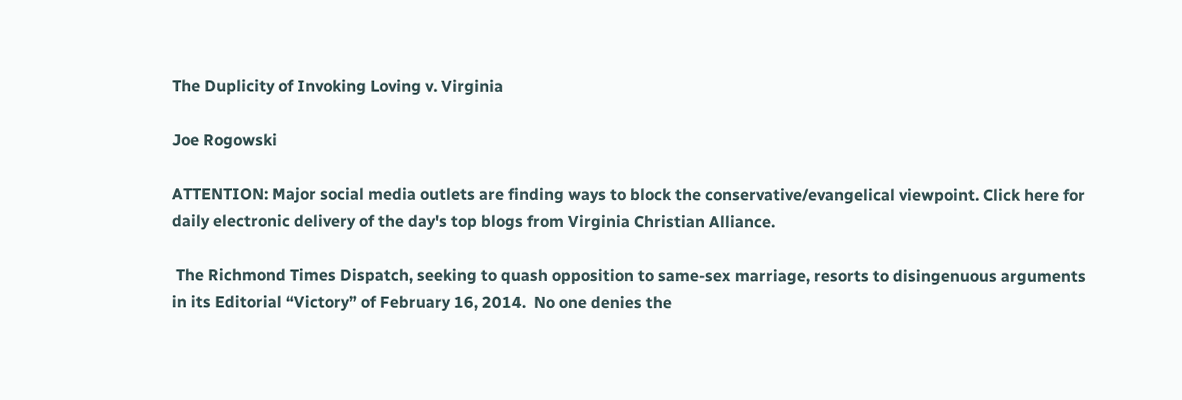The Duplicity of Invoking Loving v. Virginia

Joe Rogowski

ATTENTION: Major social media outlets are finding ways to block the conservative/evangelical viewpoint. Click here for daily electronic delivery of the day's top blogs from Virginia Christian Alliance.

 The Richmond Times Dispatch, seeking to quash opposition to same-sex marriage, resorts to disingenuous arguments in its Editorial “Victory” of February 16, 2014.  No one denies the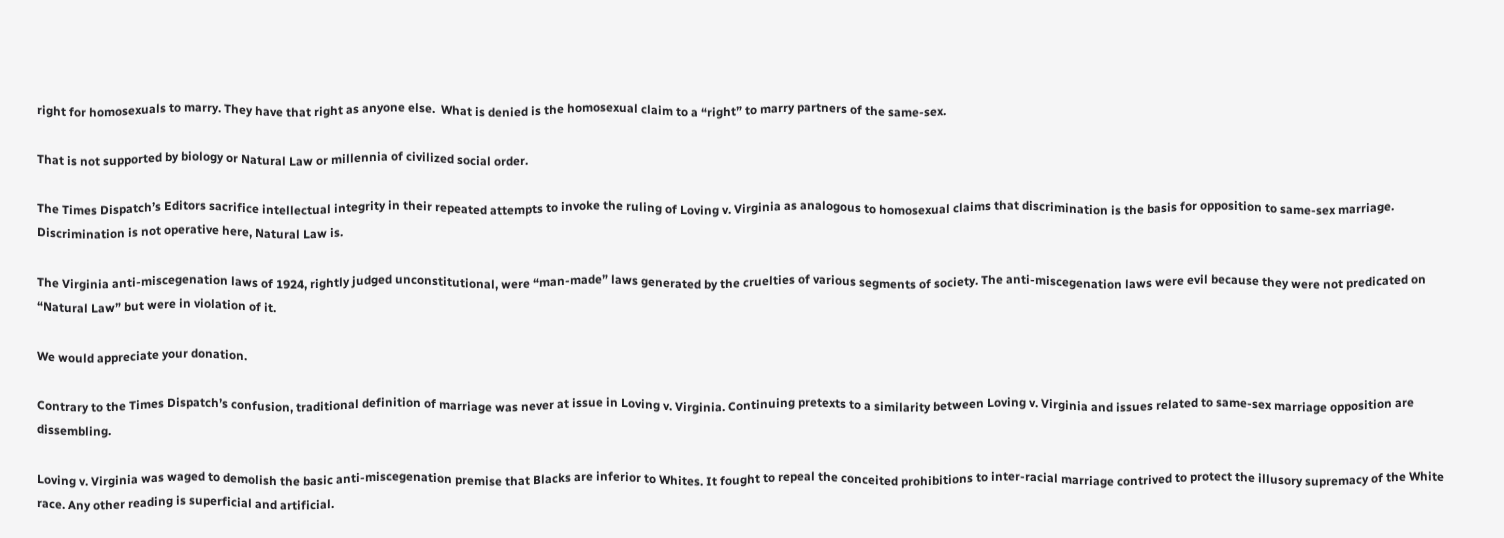right for homosexuals to marry. They have that right as anyone else.  What is denied is the homosexual claim to a “right” to marry partners of the same-sex.

That is not supported by biology or Natural Law or millennia of civilized social order.

The Times Dispatch’s Editors sacrifice intellectual integrity in their repeated attempts to invoke the ruling of Loving v. Virginia as analogous to homosexual claims that discrimination is the basis for opposition to same-sex marriage. Discrimination is not operative here, Natural Law is.

The Virginia anti-miscegenation laws of 1924, rightly judged unconstitutional, were “man-made” laws generated by the cruelties of various segments of society. The anti-miscegenation laws were evil because they were not predicated on “Natural Law” but were in violation of it.

We would appreciate your donation.

Contrary to the Times Dispatch’s confusion, traditional definition of marriage was never at issue in Loving v. Virginia. Continuing pretexts to a similarity between Loving v. Virginia and issues related to same-sex marriage opposition are dissembling.

Loving v. Virginia was waged to demolish the basic anti-miscegenation premise that Blacks are inferior to Whites. It fought to repeal the conceited prohibitions to inter-racial marriage contrived to protect the illusory supremacy of the White race. Any other reading is superficial and artificial.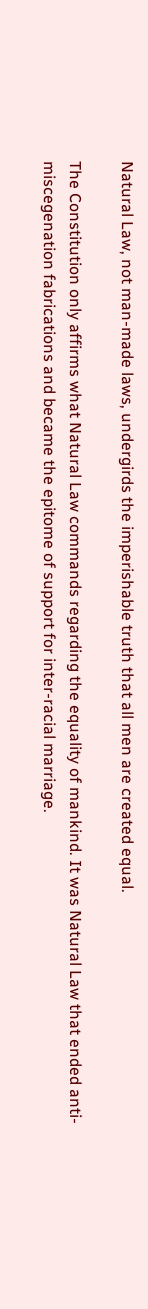Natural Law, not man-made laws, undergirds the imperishable truth that all men are created equal.

The Constitution only affirms what Natural Law commands regarding the equality of mankind. It was Natural Law that ended anti-miscegenation fabrications and became the epitome of support for inter-racial marriage.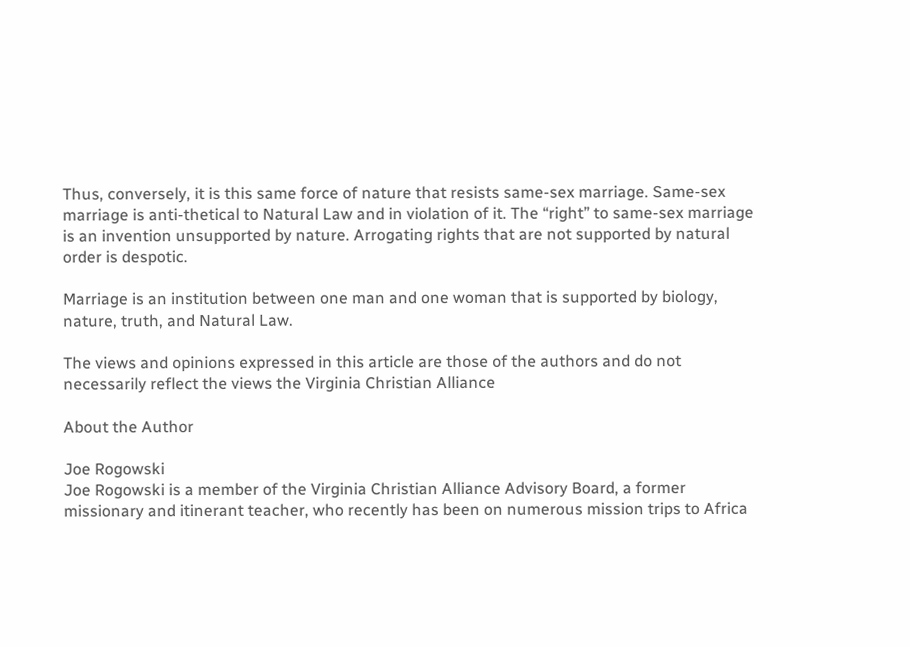Thus, conversely, it is this same force of nature that resists same-sex marriage. Same-sex marriage is anti-thetical to Natural Law and in violation of it. The “right” to same-sex marriage is an invention unsupported by nature. Arrogating rights that are not supported by natural order is despotic.

Marriage is an institution between one man and one woman that is supported by biology, nature, truth, and Natural Law.

The views and opinions expressed in this article are those of the authors and do not necessarily reflect the views the Virginia Christian Alliance

About the Author

Joe Rogowski
Joe Rogowski is a member of the Virginia Christian Alliance Advisory Board, a former missionary and itinerant teacher, who recently has been on numerous mission trips to Africa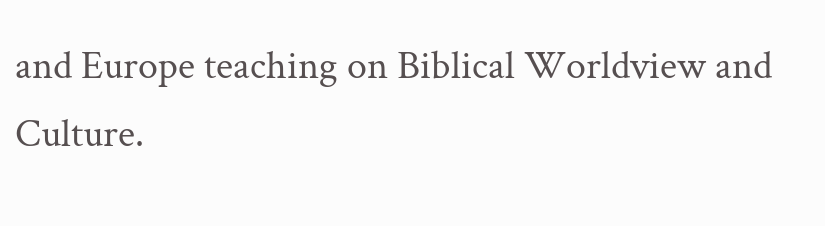and Europe teaching on Biblical Worldview and Culture.